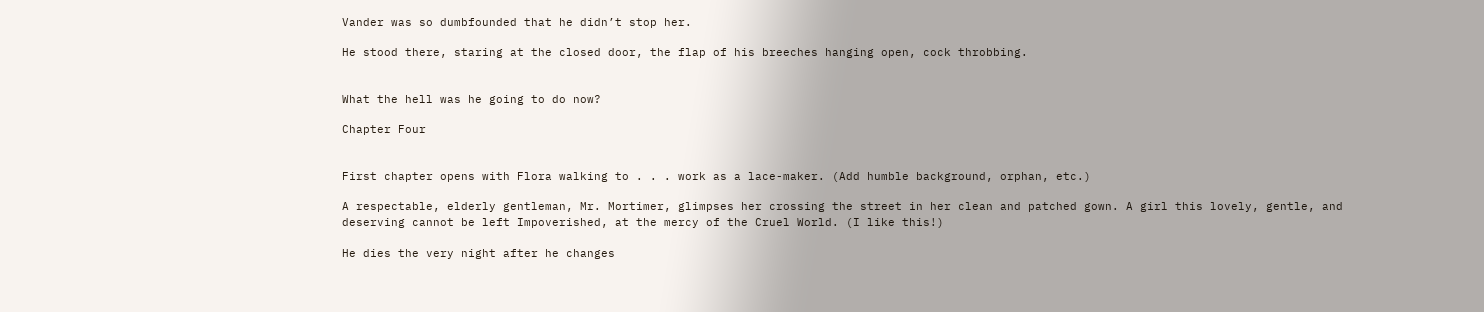Vander was so dumbfounded that he didn’t stop her.

He stood there, staring at the closed door, the flap of his breeches hanging open, cock throbbing.


What the hell was he going to do now?

Chapter Four


First chapter opens with Flora walking to . . . work as a lace-maker. (Add humble background, orphan, etc.)

A respectable, elderly gentleman, Mr. Mortimer, glimpses her crossing the street in her clean and patched gown. A girl this lovely, gentle, and deserving cannot be left Impoverished, at the mercy of the Cruel World. (I like this!)

He dies the very night after he changes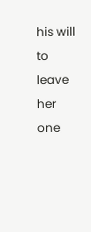his will to leave her one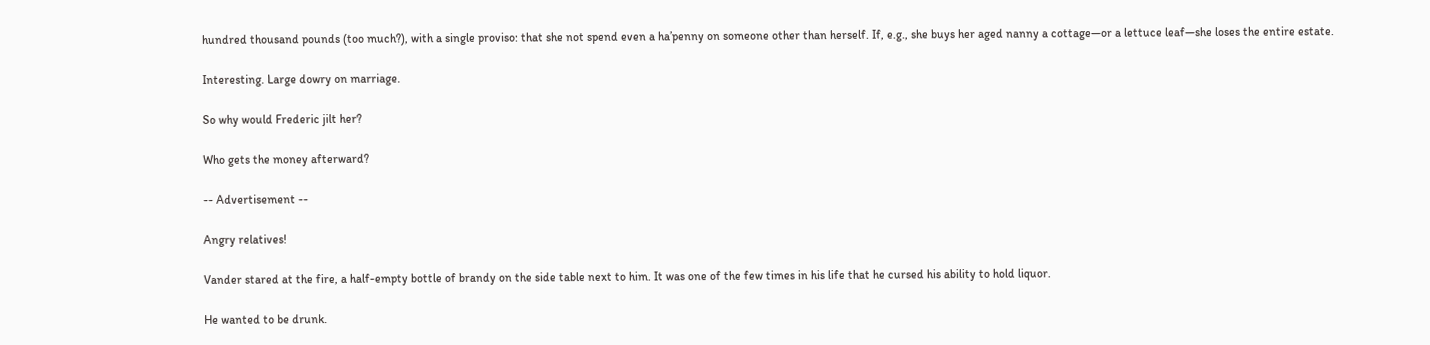hundred thousand pounds (too much?), with a single proviso: that she not spend even a ha’penny on someone other than herself. If, e.g., she buys her aged nanny a cottage—or a lettuce leaf—she loses the entire estate.

Interesting. Large dowry on marriage.

So why would Frederic jilt her?

Who gets the money afterward?

-- Advertisement --

Angry relatives!

Vander stared at the fire, a half-empty bottle of brandy on the side table next to him. It was one of the few times in his life that he cursed his ability to hold liquor.

He wanted to be drunk.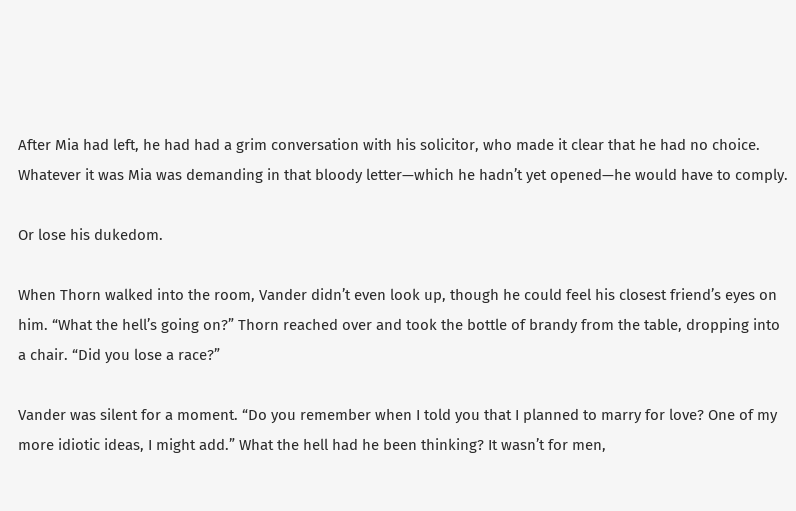After Mia had left, he had had a grim conversation with his solicitor, who made it clear that he had no choice. Whatever it was Mia was demanding in that bloody letter—which he hadn’t yet opened—he would have to comply.

Or lose his dukedom.

When Thorn walked into the room, Vander didn’t even look up, though he could feel his closest friend’s eyes on him. “What the hell’s going on?” Thorn reached over and took the bottle of brandy from the table, dropping into a chair. “Did you lose a race?”

Vander was silent for a moment. “Do you remember when I told you that I planned to marry for love? One of my more idiotic ideas, I might add.” What the hell had he been thinking? It wasn’t for men,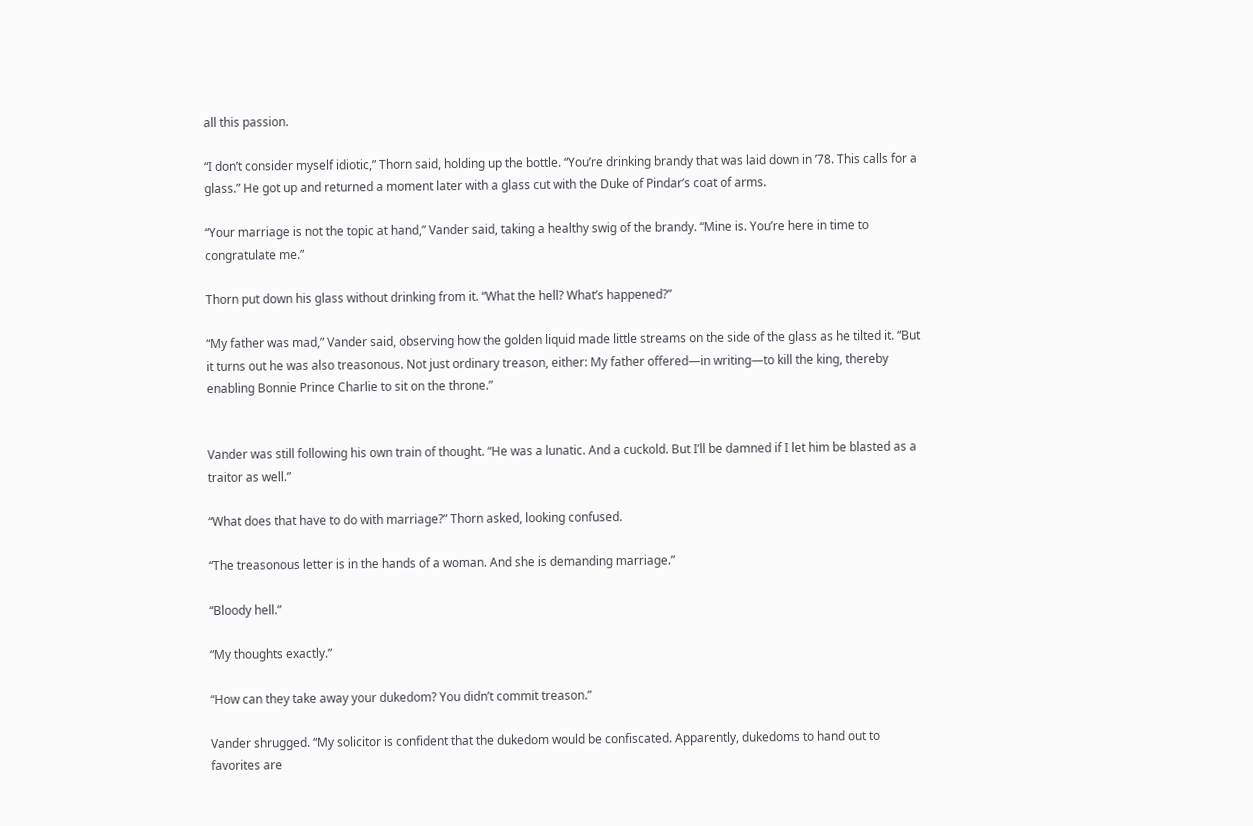all this passion.

“I don’t consider myself idiotic,” Thorn said, holding up the bottle. “You’re drinking brandy that was laid down in ’78. This calls for a glass.” He got up and returned a moment later with a glass cut with the Duke of Pindar’s coat of arms.

“Your marriage is not the topic at hand,” Vander said, taking a healthy swig of the brandy. “Mine is. You’re here in time to congratulate me.”

Thorn put down his glass without drinking from it. “What the hell? What’s happened?”

“My father was mad,” Vander said, observing how the golden liquid made little streams on the side of the glass as he tilted it. “But it turns out he was also treasonous. Not just ordinary treason, either: My father offered—in writing—to kill the king, thereby enabling Bonnie Prince Charlie to sit on the throne.”


Vander was still following his own train of thought. “He was a lunatic. And a cuckold. But I’ll be damned if I let him be blasted as a traitor as well.”

“What does that have to do with marriage?” Thorn asked, looking confused.

“The treasonous letter is in the hands of a woman. And she is demanding marriage.”

“Bloody hell.”

“My thoughts exactly.”

“How can they take away your dukedom? You didn’t commit treason.”

Vander shrugged. “My solicitor is confident that the dukedom would be confiscated. Apparently, dukedoms to hand out to favorites are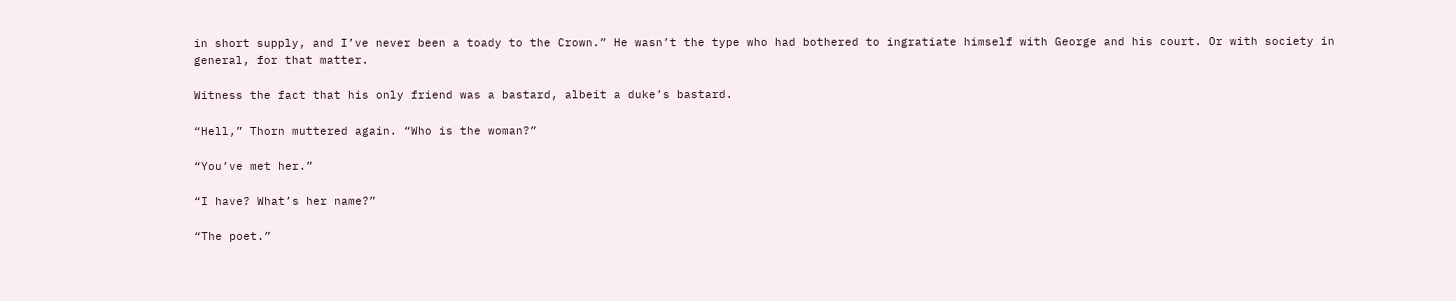in short supply, and I’ve never been a toady to the Crown.” He wasn’t the type who had bothered to ingratiate himself with George and his court. Or with society in general, for that matter.

Witness the fact that his only friend was a bastard, albeit a duke’s bastard.

“Hell,” Thorn muttered again. “Who is the woman?”

“You’ve met her.”

“I have? What’s her name?”

“The poet.”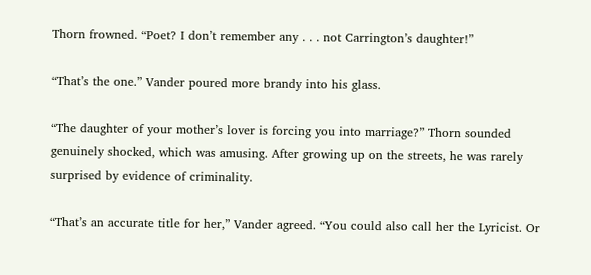Thorn frowned. “Poet? I don’t remember any . . . not Carrington’s daughter!”

“That’s the one.” Vander poured more brandy into his glass.

“The daughter of your mother’s lover is forcing you into marriage?” Thorn sounded genuinely shocked, which was amusing. After growing up on the streets, he was rarely surprised by evidence of criminality.

“That’s an accurate title for her,” Vander agreed. “You could also call her the Lyricist. Or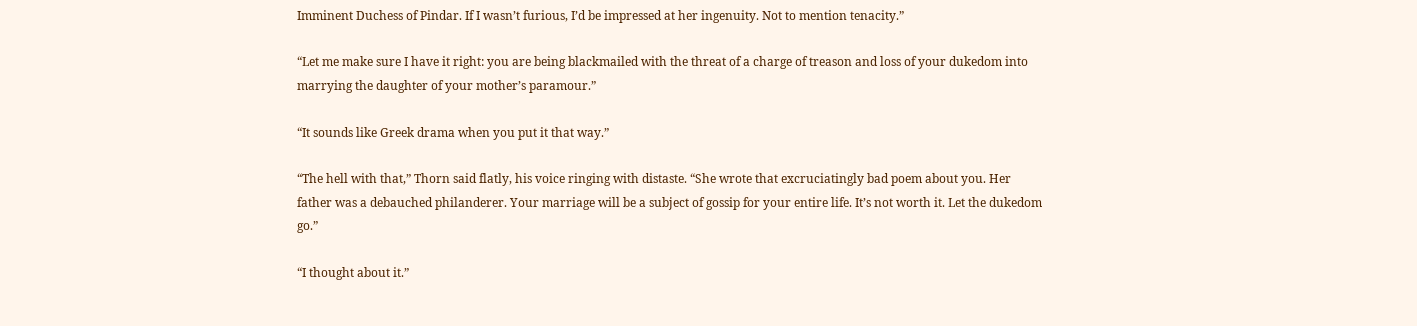Imminent Duchess of Pindar. If I wasn’t furious, I’d be impressed at her ingenuity. Not to mention tenacity.”

“Let me make sure I have it right: you are being blackmailed with the threat of a charge of treason and loss of your dukedom into marrying the daughter of your mother’s paramour.”

“It sounds like Greek drama when you put it that way.”

“The hell with that,” Thorn said flatly, his voice ringing with distaste. “She wrote that excruciatingly bad poem about you. Her father was a debauched philanderer. Your marriage will be a subject of gossip for your entire life. It’s not worth it. Let the dukedom go.”

“I thought about it.”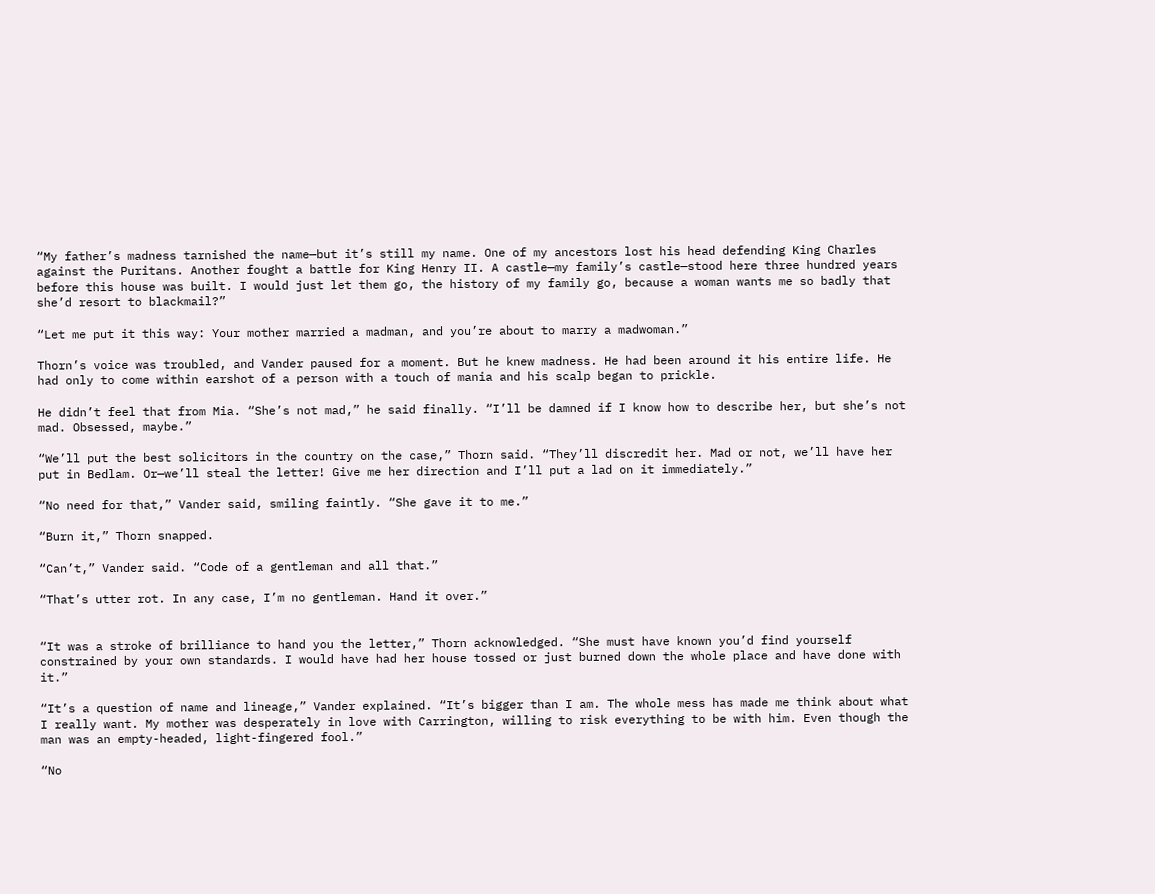“My father’s madness tarnished the name—but it’s still my name. One of my ancestors lost his head defending King Charles against the Puritans. Another fought a battle for King Henry II. A castle—my family’s castle—stood here three hundred years before this house was built. I would just let them go, the history of my family go, because a woman wants me so badly that she’d resort to blackmail?”

“Let me put it this way: Your mother married a madman, and you’re about to marry a madwoman.”

Thorn’s voice was troubled, and Vander paused for a moment. But he knew madness. He had been around it his entire life. He had only to come within earshot of a person with a touch of mania and his scalp began to prickle.

He didn’t feel that from Mia. “She’s not mad,” he said finally. “I’ll be damned if I know how to describe her, but she’s not mad. Obsessed, maybe.”

“We’ll put the best solicitors in the country on the case,” Thorn said. “They’ll discredit her. Mad or not, we’ll have her put in Bedlam. Or—we’ll steal the letter! Give me her direction and I’ll put a lad on it immediately.”

“No need for that,” Vander said, smiling faintly. “She gave it to me.”

“Burn it,” Thorn snapped.

“Can’t,” Vander said. “Code of a gentleman and all that.”

“That’s utter rot. In any case, I’m no gentleman. Hand it over.”


“It was a stroke of brilliance to hand you the letter,” Thorn acknowledged. “She must have known you’d find yourself constrained by your own standards. I would have had her house tossed or just burned down the whole place and have done with it.”

“It’s a question of name and lineage,” Vander explained. “It’s bigger than I am. The whole mess has made me think about what I really want. My mother was desperately in love with Carrington, willing to risk everything to be with him. Even though the man was an empty-headed, light-fingered fool.”

“No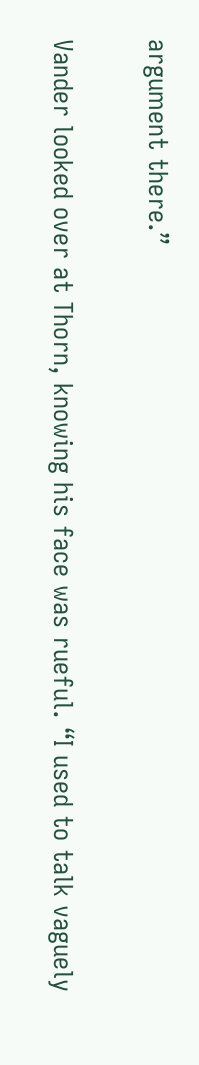argument there.”

Vander looked over at Thorn, knowing his face was rueful. “I used to talk vaguely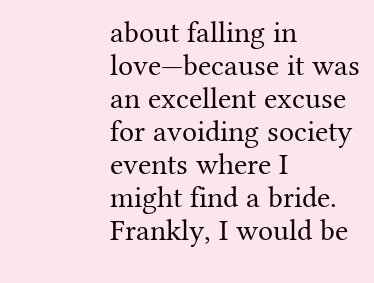about falling in love—because it was an excellent excuse for avoiding society events where I might find a bride. Frankly, I would be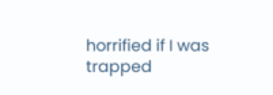horrified if I was trapped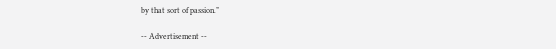by that sort of passion.”

-- Advertisement --